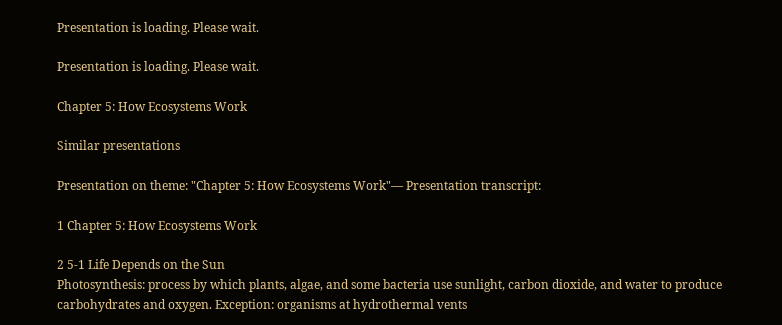Presentation is loading. Please wait.

Presentation is loading. Please wait.

Chapter 5: How Ecosystems Work

Similar presentations

Presentation on theme: "Chapter 5: How Ecosystems Work"— Presentation transcript:

1 Chapter 5: How Ecosystems Work

2 5-1 Life Depends on the Sun
Photosynthesis: process by which plants, algae, and some bacteria use sunlight, carbon dioxide, and water to produce carbohydrates and oxygen. Exception: organisms at hydrothermal vents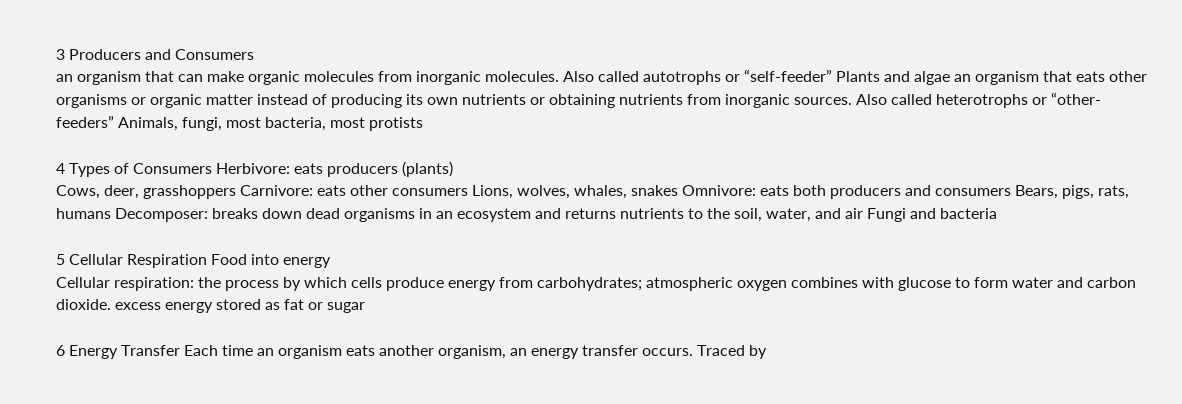3 Producers and Consumers
an organism that can make organic molecules from inorganic molecules. Also called autotrophs or “self-feeder” Plants and algae an organism that eats other organisms or organic matter instead of producing its own nutrients or obtaining nutrients from inorganic sources. Also called heterotrophs or “other-feeders” Animals, fungi, most bacteria, most protists

4 Types of Consumers Herbivore: eats producers (plants)
Cows, deer, grasshoppers Carnivore: eats other consumers Lions, wolves, whales, snakes Omnivore: eats both producers and consumers Bears, pigs, rats, humans Decomposer: breaks down dead organisms in an ecosystem and returns nutrients to the soil, water, and air Fungi and bacteria

5 Cellular Respiration Food into energy
Cellular respiration: the process by which cells produce energy from carbohydrates; atmospheric oxygen combines with glucose to form water and carbon dioxide. excess energy stored as fat or sugar

6 Energy Transfer Each time an organism eats another organism, an energy transfer occurs. Traced by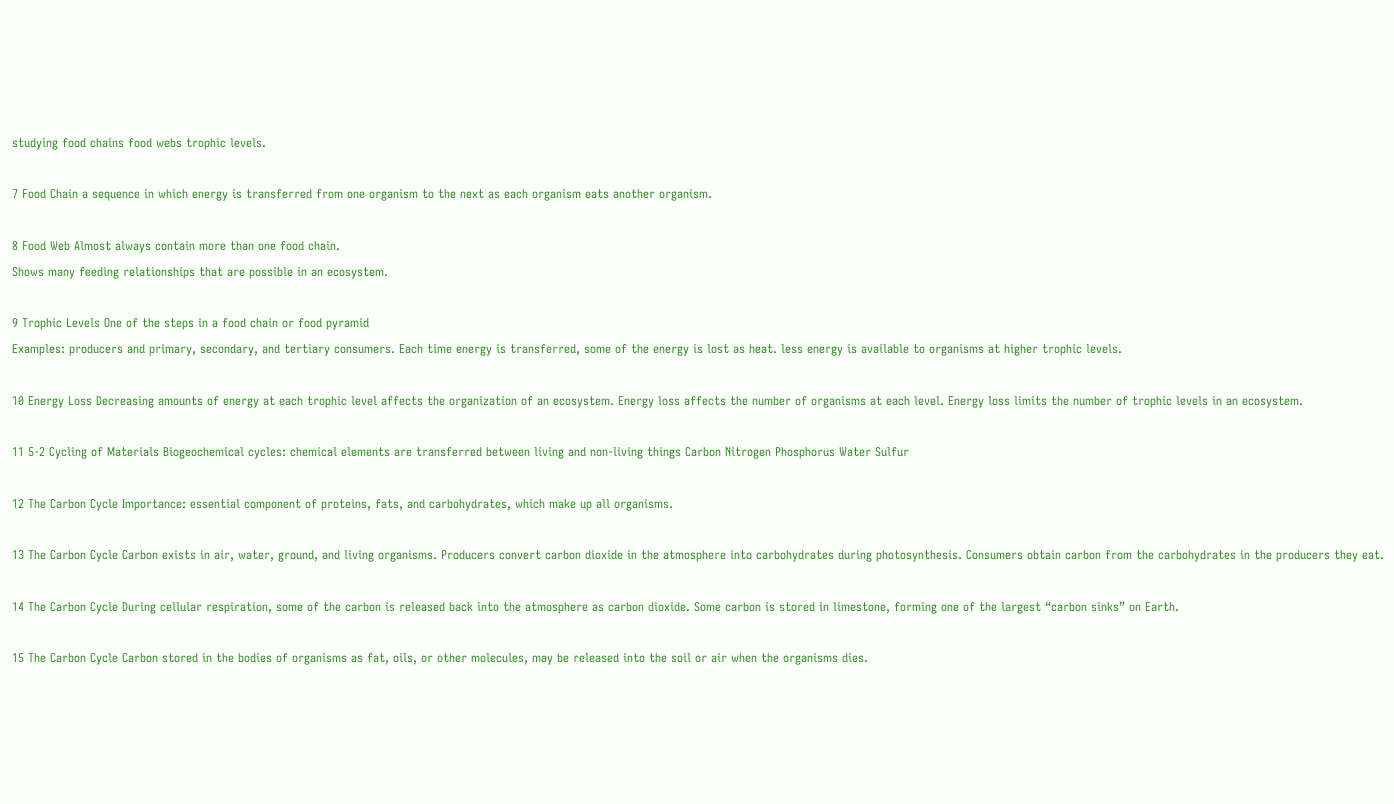studying food chains food webs trophic levels.

7 Food Chain a sequence in which energy is transferred from one organism to the next as each organism eats another organism.

8 Food Web Almost always contain more than one food chain.
Shows many feeding relationships that are possible in an ecosystem.

9 Trophic Levels One of the steps in a food chain or food pyramid
Examples: producers and primary, secondary, and tertiary consumers. Each time energy is transferred, some of the energy is lost as heat. less energy is available to organisms at higher trophic levels.

10 Energy Loss Decreasing amounts of energy at each trophic level affects the organization of an ecosystem. Energy loss affects the number of organisms at each level. Energy loss limits the number of trophic levels in an ecosystem.

11 5-2 Cycling of Materials Biogeochemical cycles: chemical elements are transferred between living and non-living things Carbon Nitrogen Phosphorus Water Sulfur

12 The Carbon Cycle Importance: essential component of proteins, fats, and carbohydrates, which make up all organisms.

13 The Carbon Cycle Carbon exists in air, water, ground, and living organisms. Producers convert carbon dioxide in the atmosphere into carbohydrates during photosynthesis. Consumers obtain carbon from the carbohydrates in the producers they eat.

14 The Carbon Cycle During cellular respiration, some of the carbon is released back into the atmosphere as carbon dioxide. Some carbon is stored in limestone, forming one of the largest “carbon sinks” on Earth.

15 The Carbon Cycle Carbon stored in the bodies of organisms as fat, oils, or other molecules, may be released into the soil or air when the organisms dies.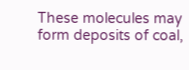These molecules may form deposits of coal,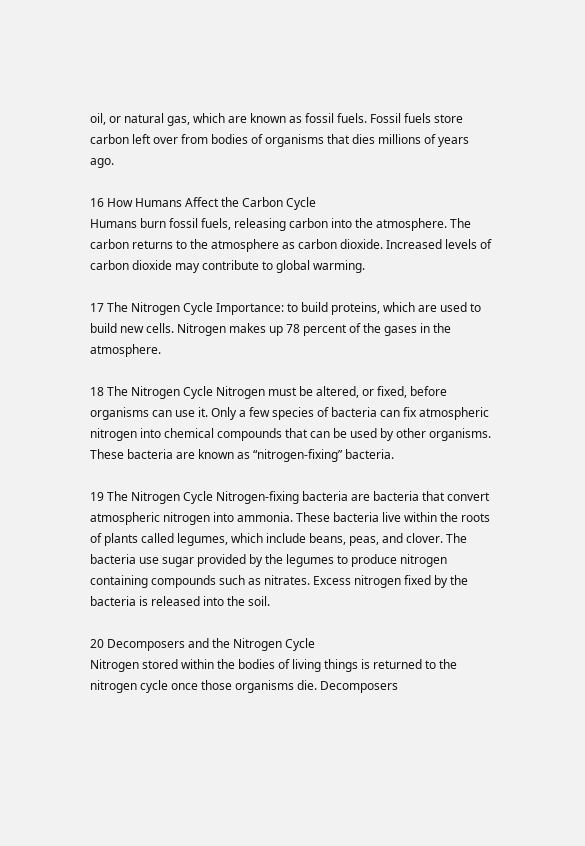oil, or natural gas, which are known as fossil fuels. Fossil fuels store carbon left over from bodies of organisms that dies millions of years ago.

16 How Humans Affect the Carbon Cycle
Humans burn fossil fuels, releasing carbon into the atmosphere. The carbon returns to the atmosphere as carbon dioxide. Increased levels of carbon dioxide may contribute to global warming.

17 The Nitrogen Cycle Importance: to build proteins, which are used to build new cells. Nitrogen makes up 78 percent of the gases in the atmosphere.

18 The Nitrogen Cycle Nitrogen must be altered, or fixed, before organisms can use it. Only a few species of bacteria can fix atmospheric nitrogen into chemical compounds that can be used by other organisms. These bacteria are known as “nitrogen-fixing” bacteria.

19 The Nitrogen Cycle Nitrogen-fixing bacteria are bacteria that convert atmospheric nitrogen into ammonia. These bacteria live within the roots of plants called legumes, which include beans, peas, and clover. The bacteria use sugar provided by the legumes to produce nitrogen containing compounds such as nitrates. Excess nitrogen fixed by the bacteria is released into the soil.

20 Decomposers and the Nitrogen Cycle
Nitrogen stored within the bodies of living things is returned to the nitrogen cycle once those organisms die. Decomposers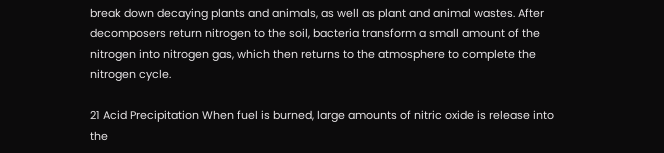break down decaying plants and animals, as well as plant and animal wastes. After decomposers return nitrogen to the soil, bacteria transform a small amount of the nitrogen into nitrogen gas, which then returns to the atmosphere to complete the nitrogen cycle.

21 Acid Precipitation When fuel is burned, large amounts of nitric oxide is release into the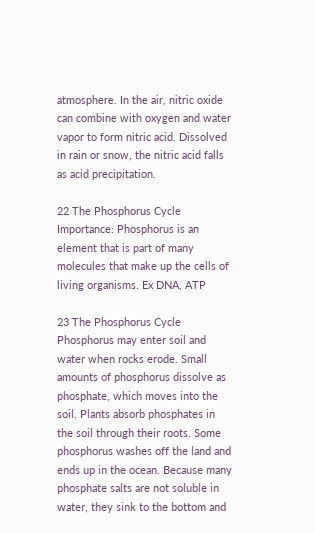atmosphere. In the air, nitric oxide can combine with oxygen and water vapor to form nitric acid. Dissolved in rain or snow, the nitric acid falls as acid precipitation.

22 The Phosphorus Cycle Importance: Phosphorus is an element that is part of many molecules that make up the cells of living organisms. Ex DNA, ATP

23 The Phosphorus Cycle Phosphorus may enter soil and water when rocks erode. Small amounts of phosphorus dissolve as phosphate, which moves into the soil. Plants absorb phosphates in the soil through their roots. Some phosphorus washes off the land and ends up in the ocean. Because many phosphate salts are not soluble in water, they sink to the bottom and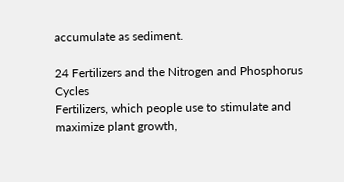accumulate as sediment.

24 Fertilizers and the Nitrogen and Phosphorus Cycles
Fertilizers, which people use to stimulate and maximize plant growth,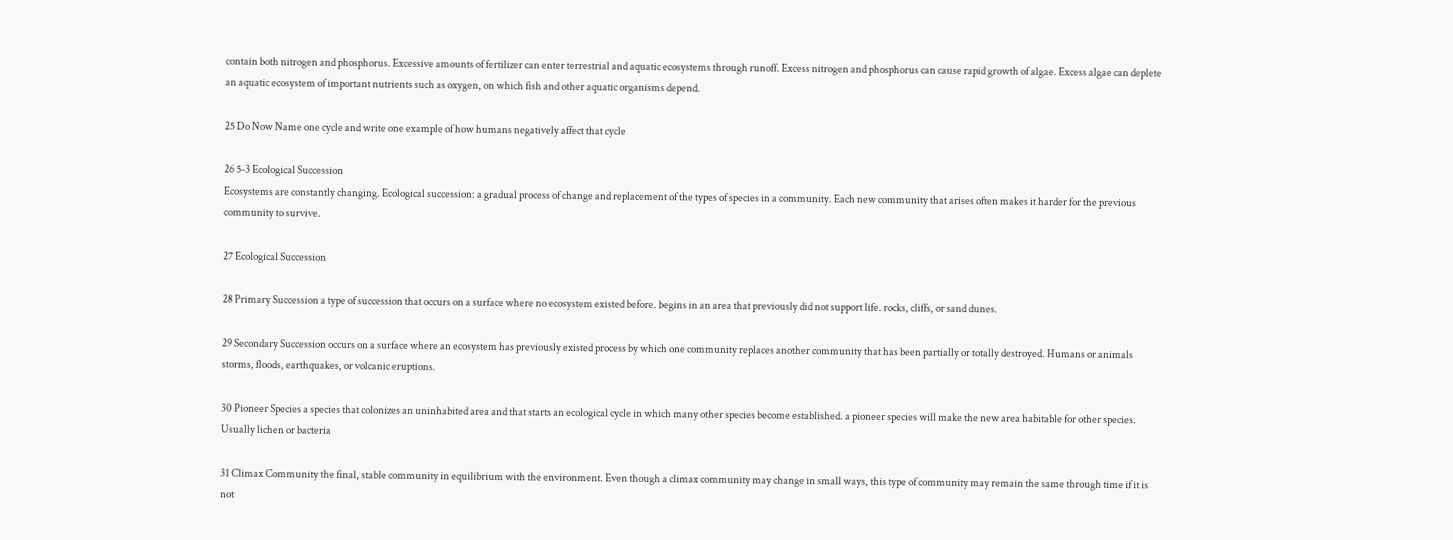contain both nitrogen and phosphorus. Excessive amounts of fertilizer can enter terrestrial and aquatic ecosystems through runoff. Excess nitrogen and phosphorus can cause rapid growth of algae. Excess algae can deplete an aquatic ecosystem of important nutrients such as oxygen, on which fish and other aquatic organisms depend.

25 Do Now Name one cycle and write one example of how humans negatively affect that cycle

26 5-3 Ecological Succession
Ecosystems are constantly changing. Ecological succession: a gradual process of change and replacement of the types of species in a community. Each new community that arises often makes it harder for the previous community to survive.

27 Ecological Succession

28 Primary Succession a type of succession that occurs on a surface where no ecosystem existed before. begins in an area that previously did not support life. rocks, cliffs, or sand dunes.

29 Secondary Succession occurs on a surface where an ecosystem has previously existed process by which one community replaces another community that has been partially or totally destroyed. Humans or animals storms, floods, earthquakes, or volcanic eruptions.

30 Pioneer Species a species that colonizes an uninhabited area and that starts an ecological cycle in which many other species become established. a pioneer species will make the new area habitable for other species. Usually lichen or bacteria

31 Climax Community the final, stable community in equilibrium with the environment. Even though a climax community may change in small ways, this type of community may remain the same through time if it is not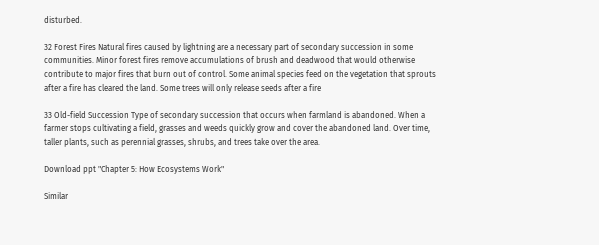disturbed.

32 Forest Fires Natural fires caused by lightning are a necessary part of secondary succession in some communities. Minor forest fires remove accumulations of brush and deadwood that would otherwise contribute to major fires that burn out of control. Some animal species feed on the vegetation that sprouts after a fire has cleared the land. Some trees will only release seeds after a fire

33 Old-field Succession Type of secondary succession that occurs when farmland is abandoned. When a farmer stops cultivating a field, grasses and weeds quickly grow and cover the abandoned land. Over time, taller plants, such as perennial grasses, shrubs, and trees take over the area.

Download ppt "Chapter 5: How Ecosystems Work"

Similar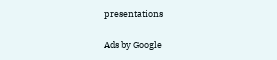presentations

Ads by Google